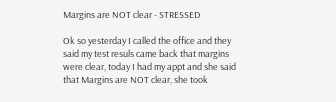Margins are NOT clear - STRESSED

Ok so yesterday I called the office and they said my test resuls came back that margins were clear, today I had my appt and she said that Margins are NOT clear, she took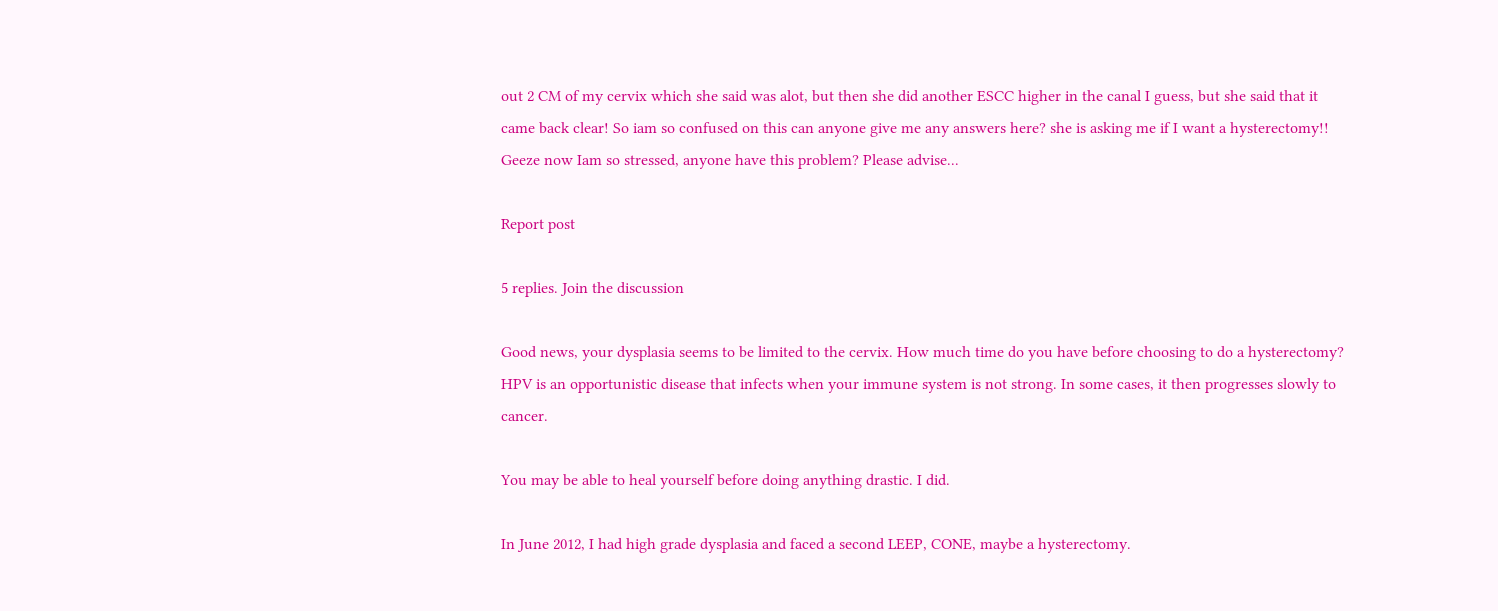out 2 CM of my cervix which she said was alot, but then she did another ESCC higher in the canal I guess, but she said that it came back clear! So iam so confused on this can anyone give me any answers here? she is asking me if I want a hysterectomy!! Geeze now Iam so stressed, anyone have this problem? Please advise...

Report post

5 replies. Join the discussion

Good news, your dysplasia seems to be limited to the cervix. How much time do you have before choosing to do a hysterectomy? HPV is an opportunistic disease that infects when your immune system is not strong. In some cases, it then progresses slowly to cancer.

You may be able to heal yourself before doing anything drastic. I did.

In June 2012, I had high grade dysplasia and faced a second LEEP, CONE, maybe a hysterectomy.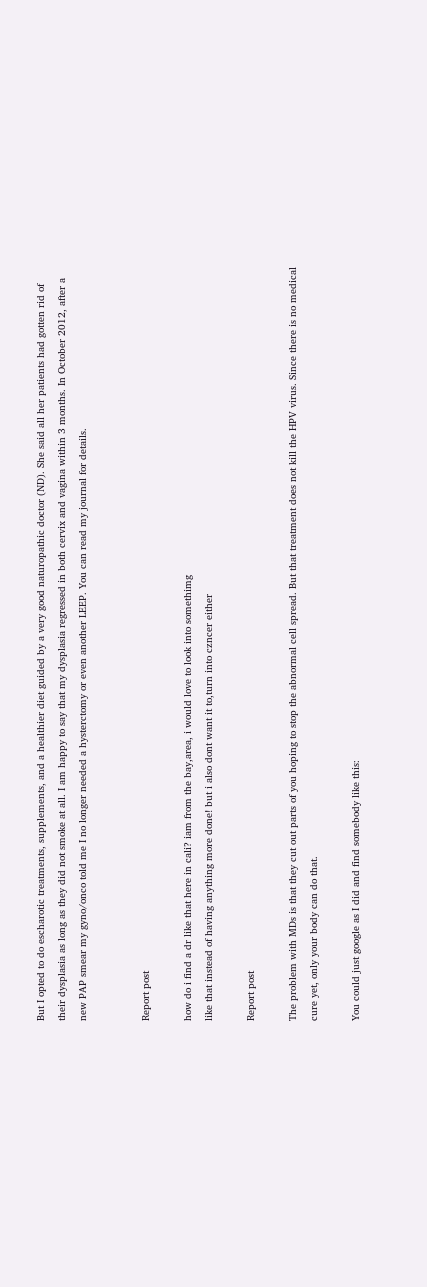But I opted to do escharotic treatments, supplements, and a healthier diet guided by a very good naturopathic doctor (ND). She said all her patients had gotten rid of their dysplasia as long as they did not smoke at all. I am happy to say that my dysplasia regressed in both cervix and vagina within 3 months. In October 2012, after a new PAP smear my gyno/onco told me I no longer needed a hysterctomy or even another LEEP. You can read my journal for details.


Report post

how do i find a dr like that here in cali? iam from the bay,area, i would love to look into somethimg
like that instead of having anything more done! but i also dont want it to,turn into czncer either

Report post

The problem with MDs is that they cut out parts of you hoping to stop the abnormal cell spread. But that treatment does not kill the HPV virus. Since there is no medical cure yet, only your body can do that.

You could just google as I did and find somebody like this: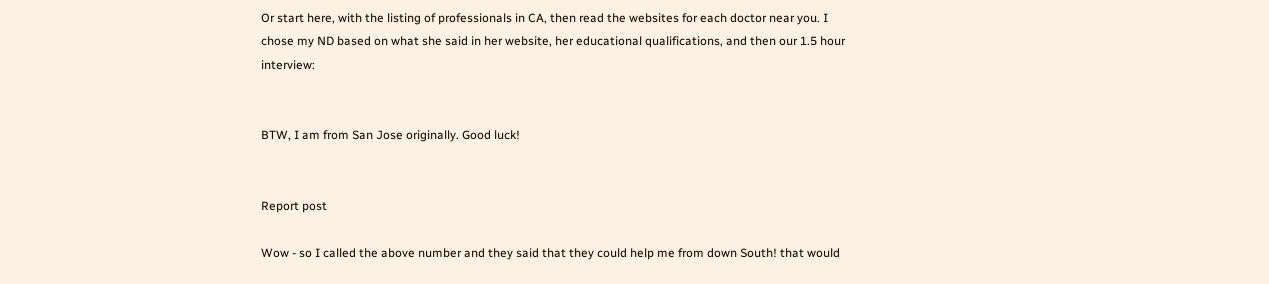Or start here, with the listing of professionals in CA, then read the websites for each doctor near you. I chose my ND based on what she said in her website, her educational qualifications, and then our 1.5 hour interview:


BTW, I am from San Jose originally. Good luck!


Report post

Wow - so I called the above number and they said that they could help me from down South! that would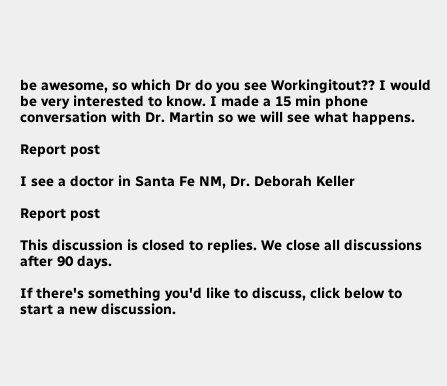be awesome, so which Dr do you see Workingitout?? I would be very interested to know. I made a 15 min phone conversation with Dr. Martin so we will see what happens.

Report post

I see a doctor in Santa Fe NM, Dr. Deborah Keller

Report post

This discussion is closed to replies. We close all discussions after 90 days.

If there's something you'd like to discuss, click below to start a new discussion.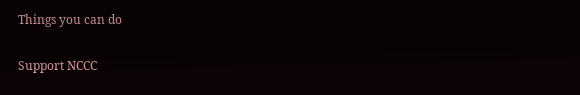Things you can do

Support NCCC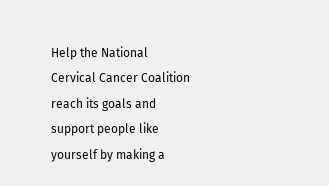Help the National Cervical Cancer Coalition reach its goals and support people like yourself by making a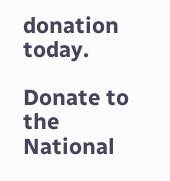donation today.

Donate to the National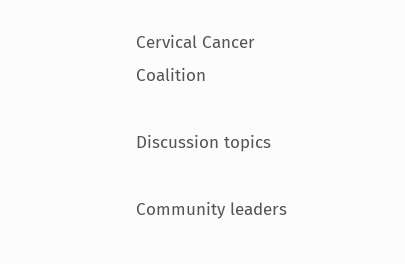Cervical Cancer Coalition

Discussion topics

Community leaders